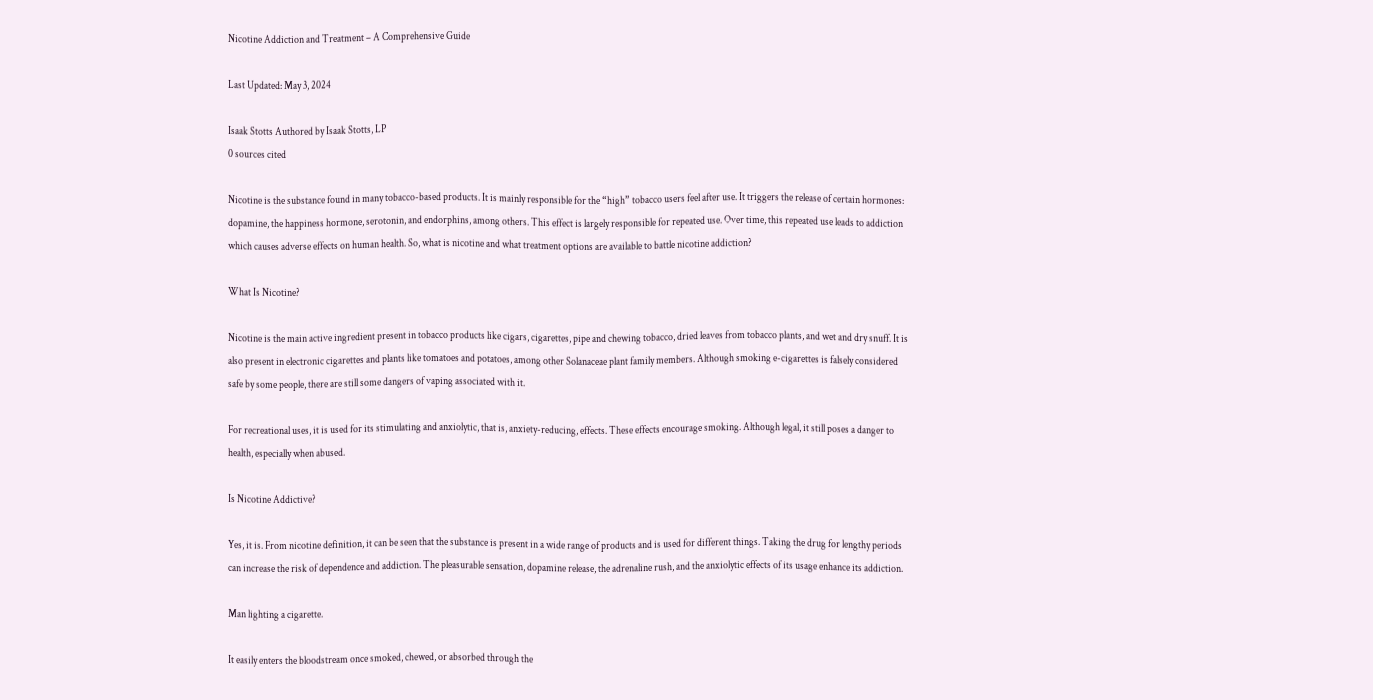Nicotine Addiction and Treatment – A Comprehensive Guide

Last Updated: May 3, 2024

Isaak Stotts Authored by Isaak Stotts, LP
0 sources cited

Nicotine is the substance found in many tobacco-based products. It is mainly responsible for the “high” tobacco users feel after use. It triggers the release of certain hormones: dopamine, the happiness hormone, serotonin, and endorphins, among others. This effect is largely responsible for repeated use. Over time, this repeated use leads to addiction which causes adverse effects on human health. So, what is nicotine and what treatment options are available to battle nicotine addiction?

What Is Nicotine?

Nicotine is the main active ingredient present in tobacco products like cigars, cigarettes, pipe and chewing tobacco, dried leaves from tobacco plants, and wet and dry snuff. It is also present in electronic cigarettes and plants like tomatoes and potatoes, among other Solanaceae plant family members. Although smoking e-cigarettes is falsely considered safe by some people, there are still some dangers of vaping associated with it.

For recreational uses, it is used for its stimulating and anxiolytic, that is, anxiety-reducing, effects. These effects encourage smoking. Although legal, it still poses a danger to health, especially when abused.

Is Nicotine Addictive?

Yes, it is. From nicotine definition, it can be seen that the substance is present in a wide range of products and is used for different things. Taking the drug for lengthy periods can increase the risk of dependence and addiction. The pleasurable sensation, dopamine release, the adrenaline rush, and the anxiolytic effects of its usage enhance its addiction.

Man lighting a cigarette.

It easily enters the bloodstream once smoked, chewed, or absorbed through the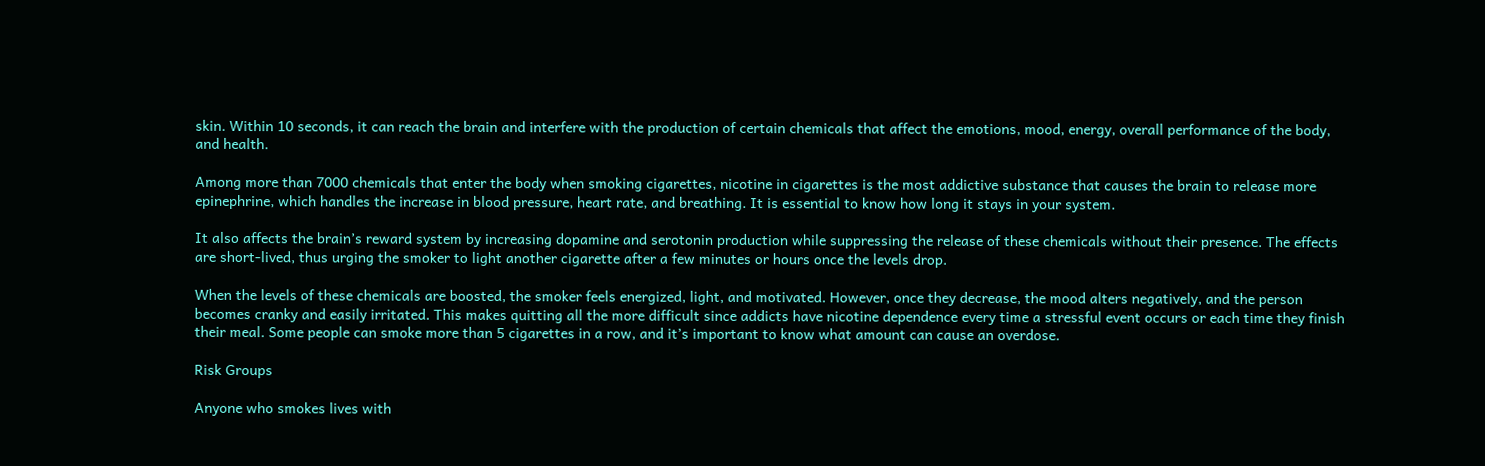skin. Within 10 seconds, it can reach the brain and interfere with the production of certain chemicals that affect the emotions, mood, energy, overall performance of the body, and health.

Among more than 7000 chemicals that enter the body when smoking cigarettes, nicotine in cigarettes is the most addictive substance that causes the brain to release more epinephrine, which handles the increase in blood pressure, heart rate, and breathing. It is essential to know how long it stays in your system.

It also affects the brain’s reward system by increasing dopamine and serotonin production while suppressing the release of these chemicals without their presence. The effects are short-lived, thus urging the smoker to light another cigarette after a few minutes or hours once the levels drop.

When the levels of these chemicals are boosted, the smoker feels energized, light, and motivated. However, once they decrease, the mood alters negatively, and the person becomes cranky and easily irritated. This makes quitting all the more difficult since addicts have nicotine dependence every time a stressful event occurs or each time they finish their meal. Some people can smoke more than 5 cigarettes in a row, and it’s important to know what amount can cause an overdose.

Risk Groups

Anyone who smokes lives with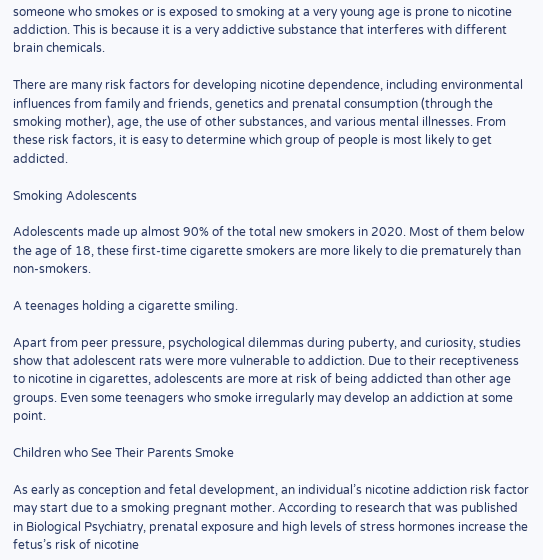someone who smokes or is exposed to smoking at a very young age is prone to nicotine addiction. This is because it is a very addictive substance that interferes with different brain chemicals.

There are many risk factors for developing nicotine dependence, including environmental influences from family and friends, genetics and prenatal consumption (through the smoking mother), age, the use of other substances, and various mental illnesses. From these risk factors, it is easy to determine which group of people is most likely to get addicted.

Smoking Adolescents

Adolescents made up almost 90% of the total new smokers in 2020. Most of them below the age of 18, these first-time cigarette smokers are more likely to die prematurely than non-smokers.

A teenages holding a cigarette smiling.

Apart from peer pressure, psychological dilemmas during puberty, and curiosity, studies show that adolescent rats were more vulnerable to addiction. Due to their receptiveness to nicotine in cigarettes, adolescents are more at risk of being addicted than other age groups. Even some teenagers who smoke irregularly may develop an addiction at some point.

Children who See Their Parents Smoke

As early as conception and fetal development, an individual’s nicotine addiction risk factor may start due to a smoking pregnant mother. According to research that was published in Biological Psychiatry, prenatal exposure and high levels of stress hormones increase the fetus’s risk of nicotine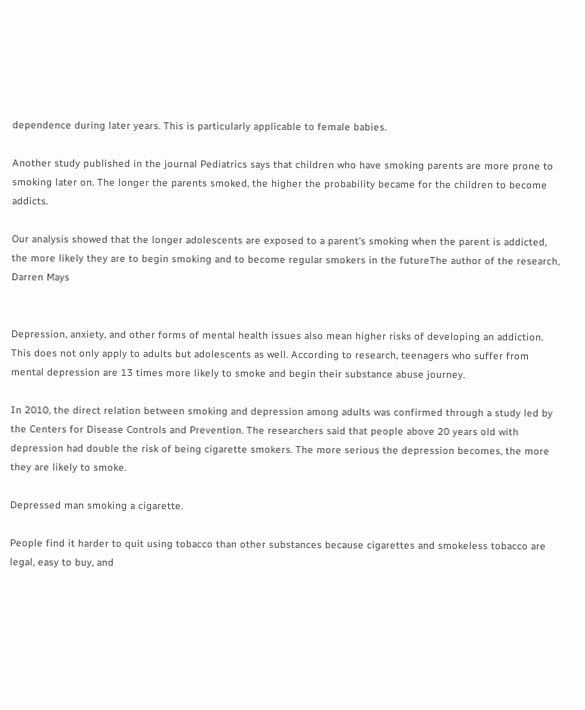dependence during later years. This is particularly applicable to female babies.

Another study published in the journal Pediatrics says that children who have smoking parents are more prone to smoking later on. The longer the parents smoked, the higher the probability became for the children to become addicts.

Our analysis showed that the longer adolescents are exposed to a parent’s smoking when the parent is addicted, the more likely they are to begin smoking and to become regular smokers in the futureThe author of the research, Darren Mays


Depression, anxiety, and other forms of mental health issues also mean higher risks of developing an addiction. This does not only apply to adults but adolescents as well. According to research, teenagers who suffer from mental depression are 13 times more likely to smoke and begin their substance abuse journey.

In 2010, the direct relation between smoking and depression among adults was confirmed through a study led by the Centers for Disease Controls and Prevention. The researchers said that people above 20 years old with depression had double the risk of being cigarette smokers. The more serious the depression becomes, the more they are likely to smoke.

Depressed man smoking a cigarette.

People find it harder to quit using tobacco than other substances because cigarettes and smokeless tobacco are legal, easy to buy, and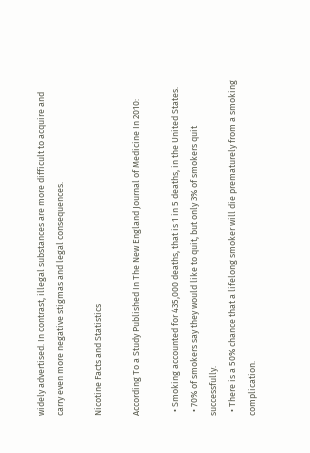widely advertised. In contrast, illegal substances are more difficult to acquire and carry even more negative stigmas and legal consequences.

Nicotine Facts and Statistics

According To a Study Published In The New England Journal of Medicine In 2010:

  • Smoking accounted for 435,000 deaths, that is 1 in 5 deaths, in the United States.
  • 70% of smokers say they would like to quit, but only 3% of smokers quit successfully.
  • There is a 50% chance that a lifelong smoker will die prematurely from a smoking complication.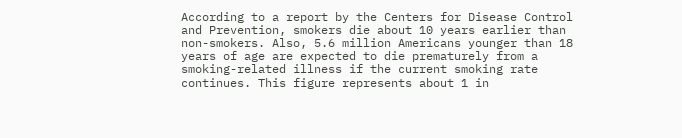According to a report by the Centers for Disease Control and Prevention, smokers die about 10 years earlier than non-smokers. Also, 5.6 million Americans younger than 18 years of age are expected to die prematurely from a smoking-related illness if the current smoking rate continues. This figure represents about 1 in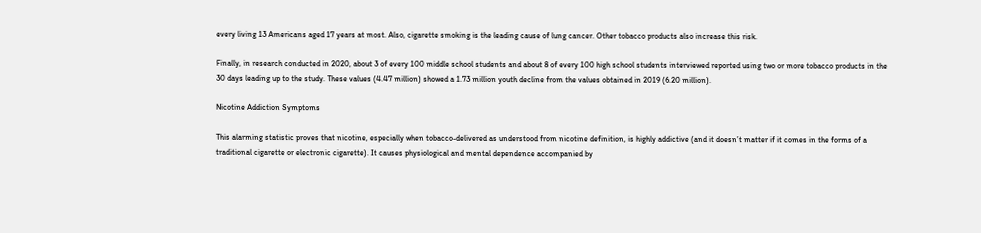every living 13 Americans aged 17 years at most. Also, cigarette smoking is the leading cause of lung cancer. Other tobacco products also increase this risk.

Finally, in research conducted in 2020, about 3 of every 100 middle school students and about 8 of every 100 high school students interviewed reported using two or more tobacco products in the 30 days leading up to the study. These values (4.47 million) showed a 1.73 million youth decline from the values obtained in 2019 (6.20 million).

Nicotine Addiction Symptoms

This alarming statistic proves that nicotine, especially when tobacco-delivered as understood from nicotine definition, is highly addictive (and it doesn’t matter if it comes in the forms of a traditional cigarette or electronic cigarette). It causes physiological and mental dependence accompanied by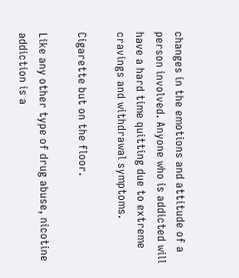changes in the emotions and attitude of a person involved. Anyone who is addicted will have a hard time quitting due to extreme cravings and withdrawal symptoms.

Cigarette but on the floor.

Like any other type of drug abuse, nicotine addiction is a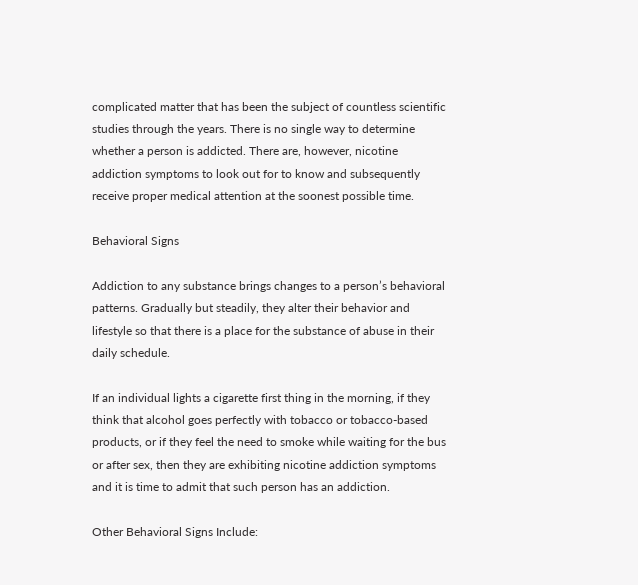complicated matter that has been the subject of countless scientific studies through the years. There is no single way to determine whether a person is addicted. There are, however, nicotine addiction symptoms to look out for to know and subsequently receive proper medical attention at the soonest possible time.

Behavioral Signs

Addiction to any substance brings changes to a person’s behavioral patterns. Gradually but steadily, they alter their behavior and lifestyle so that there is a place for the substance of abuse in their daily schedule.

If an individual lights a cigarette first thing in the morning, if they think that alcohol goes perfectly with tobacco or tobacco-based products, or if they feel the need to smoke while waiting for the bus or after sex, then they are exhibiting nicotine addiction symptoms and it is time to admit that such person has an addiction.

Other Behavioral Signs Include: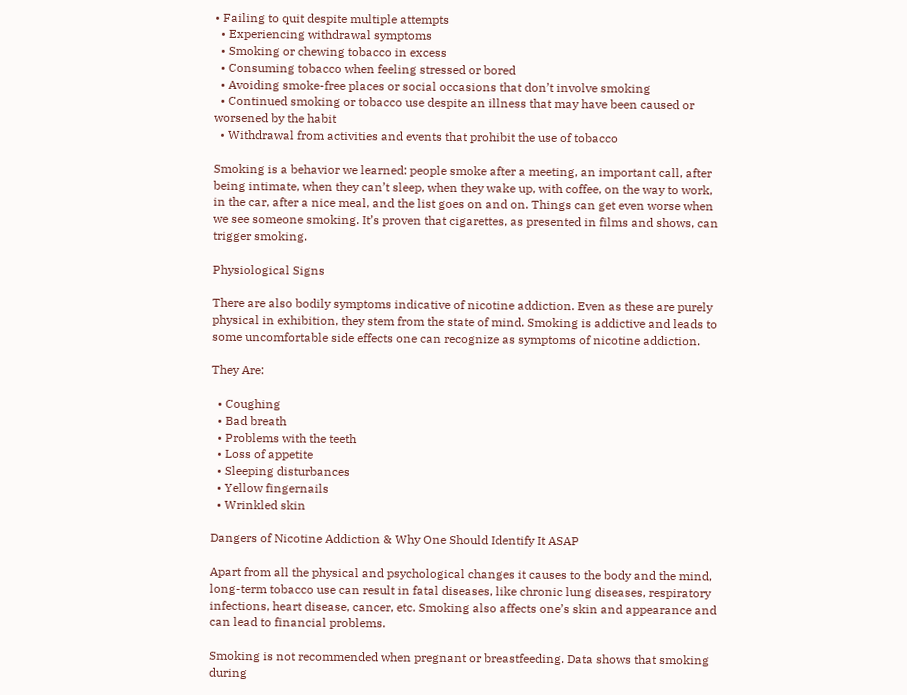• Failing to quit despite multiple attempts
  • Experiencing withdrawal symptoms
  • Smoking or chewing tobacco in excess
  • Consuming tobacco when feeling stressed or bored
  • Avoiding smoke-free places or social occasions that don’t involve smoking
  • Continued smoking or tobacco use despite an illness that may have been caused or worsened by the habit
  • Withdrawal from activities and events that prohibit the use of tobacco

Smoking is a behavior we learned: people smoke after a meeting, an important call, after being intimate, when they can’t sleep, when they wake up, with coffee, on the way to work, in the car, after a nice meal, and the list goes on and on. Things can get even worse when we see someone smoking. It’s proven that cigarettes, as presented in films and shows, can trigger smoking.

Physiological Signs

There are also bodily symptoms indicative of nicotine addiction. Even as these are purely physical in exhibition, they stem from the state of mind. Smoking is addictive and leads to some uncomfortable side effects one can recognize as symptoms of nicotine addiction.

They Are:

  • Coughing
  • Bad breath
  • Problems with the teeth
  • Loss of appetite
  • Sleeping disturbances
  • Yellow fingernails
  • Wrinkled skin

Dangers of Nicotine Addiction & Why One Should Identify It ASAP

Apart from all the physical and psychological changes it causes to the body and the mind, long-term tobacco use can result in fatal diseases, like chronic lung diseases, respiratory infections, heart disease, cancer, etc. Smoking also affects one’s skin and appearance and can lead to financial problems.

Smoking is not recommended when pregnant or breastfeeding. Data shows that smoking during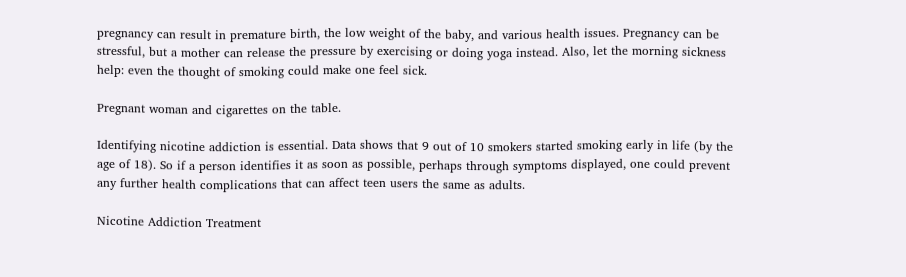pregnancy can result in premature birth, the low weight of the baby, and various health issues. Pregnancy can be stressful, but a mother can release the pressure by exercising or doing yoga instead. Also, let the morning sickness help: even the thought of smoking could make one feel sick.

Pregnant woman and cigarettes on the table.

Identifying nicotine addiction is essential. Data shows that 9 out of 10 smokers started smoking early in life (by the age of 18). So if a person identifies it as soon as possible, perhaps through symptoms displayed, one could prevent any further health complications that can affect teen users the same as adults.

Nicotine Addiction Treatment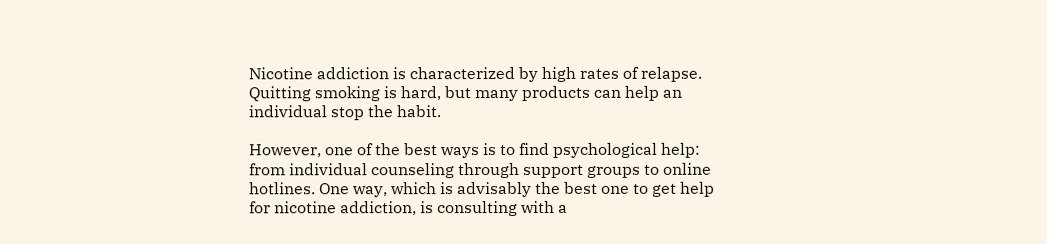Nicotine addiction is characterized by high rates of relapse. Quitting smoking is hard, but many products can help an individual stop the habit.

However, one of the best ways is to find psychological help: from individual counseling through support groups to online hotlines. One way, which is advisably the best one to get help for nicotine addiction, is consulting with a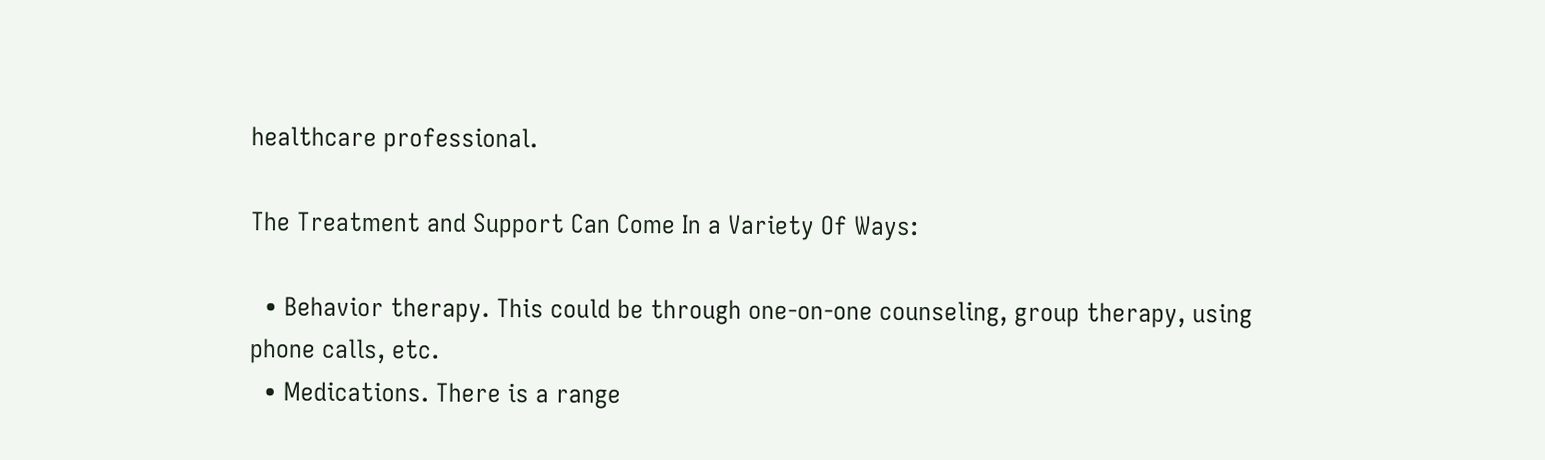healthcare professional.

The Treatment and Support Can Come In a Variety Of Ways:

  • Behavior therapy. This could be through one-on-one counseling, group therapy, using phone calls, etc.
  • Medications. There is a range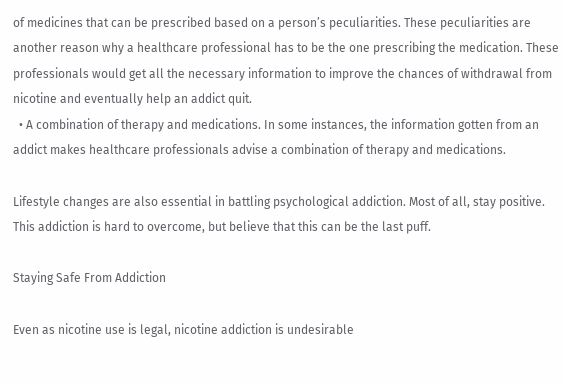of medicines that can be prescribed based on a person’s peculiarities. These peculiarities are another reason why a healthcare professional has to be the one prescribing the medication. These professionals would get all the necessary information to improve the chances of withdrawal from nicotine and eventually help an addict quit.
  • A combination of therapy and medications. In some instances, the information gotten from an addict makes healthcare professionals advise a combination of therapy and medications.

Lifestyle changes are also essential in battling psychological addiction. Most of all, stay positive. This addiction is hard to overcome, but believe that this can be the last puff.

Staying Safe From Addiction

Even as nicotine use is legal, nicotine addiction is undesirable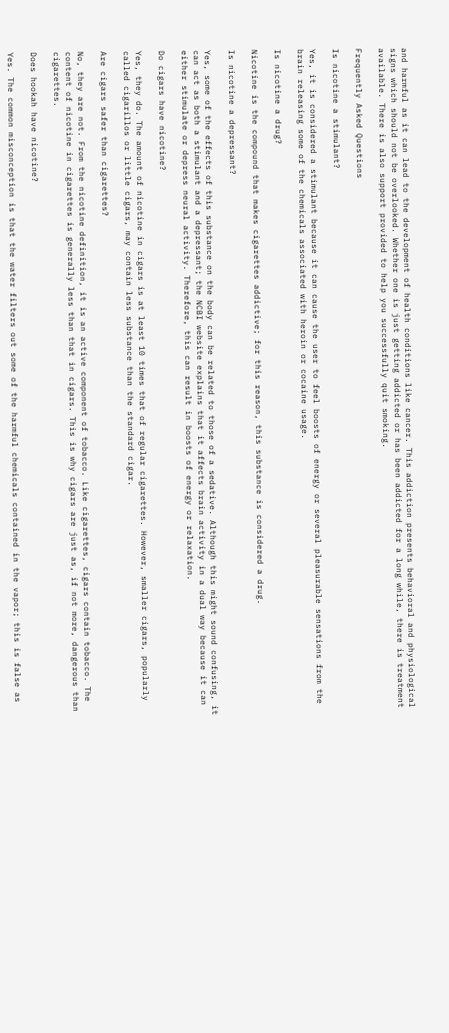and harmful as it can lead to the development of health conditions like cancer. This addiction presents behavioral and physiological signs which should not be overlooked. Whether one is just getting addicted or has been addicted for a long while, there is treatment available. There is also support provided to help you successfully quit smoking.

Frequently Asked Questions

Is nicotine a stimulant?

Yes, it is considered a stimulant because it can cause the user to feel boosts of energy or several pleasurable sensations from the brain releasing some of the chemicals associated with heroin or cocaine usage.

Is nicotine a drug?

Nicotine is the compound that makes cigarettes addictive; for this reason, this substance is considered a drug.

Is nicotine a depressant?

Yes, some of the effects of this substance on the body can be related to those of a sedative. Although this might sound confusing, it can act as both a stimulant and a depressant; the NCBI website explains that it affects brain activity in a dual way because it can either stimulate or depress neural activity. Therefore, this can result in boosts of energy or relaxation.

Do cigars have nicotine?

Yes, they do. The amount of nicotine in cigars is at least 10 times that of regular cigarettes. However, smaller cigars, popularly called cigarillos or little cigars, may contain less substance than the standard cigar.

Are cigars safer than cigarettes?

No, they are not. From the nicotine definition, it is an active component of tobacco. Like cigarettes, cigars contain tobacco. The content of nicotine in cigarettes is generally less than that in cigars. This is why cigars are just as, if not more, dangerous than cigarettes.

Does hookah have nicotine?

Yes. The common misconception is that the water filters out some of the harmful chemicals contained in the vapor; this is false as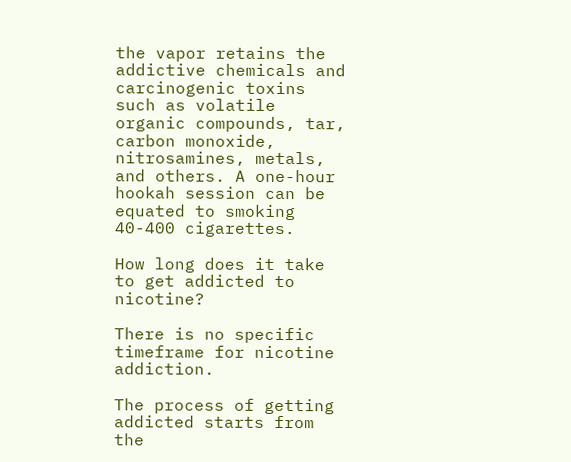the vapor retains the addictive chemicals and carcinogenic toxins such as volatile organic compounds, tar, carbon monoxide, nitrosamines, metals, and others. A one-hour hookah session can be equated to smoking 40-400 cigarettes.

How long does it take to get addicted to nicotine?

There is no specific timeframe for nicotine addiction.

The process of getting addicted starts from the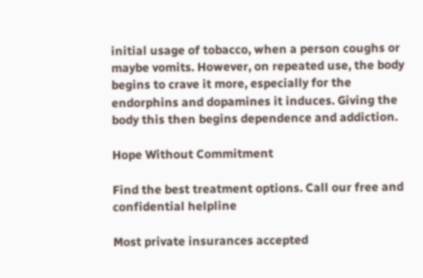initial usage of tobacco, when a person coughs or maybe vomits. However, on repeated use, the body begins to crave it more, especially for the endorphins and dopamines it induces. Giving the body this then begins dependence and addiction.

Hope Without Commitment

Find the best treatment options. Call our free and confidential helpline

Most private insurances accepted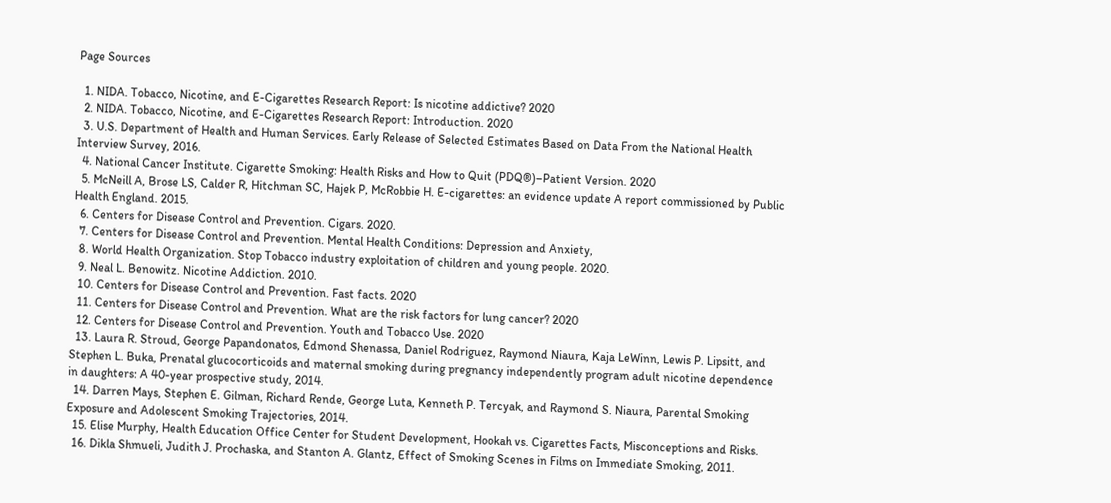Page Sources

  1. NIDA. Tobacco, Nicotine, and E-Cigarettes Research Report: Is nicotine addictive? 2020
  2. NIDA. Tobacco, Nicotine, and E-Cigarettes Research Report: Introduction. 2020
  3. U.S. Department of Health and Human Services. Early Release of Selected Estimates Based on Data From the National Health Interview Survey, 2016.
  4. National Cancer Institute. Cigarette Smoking: Health Risks and How to Quit (PDQ®)–Patient Version. 2020
  5. McNeill A, Brose LS, Calder R, Hitchman SC, Hajek P, McRobbie H. E-cigarettes: an evidence update A report commissioned by Public Health England. 2015.
  6. Centers for Disease Control and Prevention. Cigars. 2020.
  7. Centers for Disease Control and Prevention. Mental Health Conditions: Depression and Anxiety,
  8. World Health Organization. Stop Tobacco industry exploitation of children and young people. 2020.
  9. Neal L. Benowitz. Nicotine Addiction. 2010.
  10. Centers for Disease Control and Prevention. Fast facts. 2020
  11. Centers for Disease Control and Prevention. What are the risk factors for lung cancer? 2020
  12. Centers for Disease Control and Prevention. Youth and Tobacco Use. 2020
  13. Laura R. Stroud, George Papandonatos, Edmond Shenassa, Daniel Rodriguez, Raymond Niaura, Kaja LeWinn, Lewis P. Lipsitt, and Stephen L. Buka, Prenatal glucocorticoids and maternal smoking during pregnancy independently program adult nicotine dependence in daughters: A 40-year prospective study, 2014.
  14. Darren Mays, Stephen E. Gilman, Richard Rende, George Luta, Kenneth P. Tercyak, and Raymond S. Niaura, Parental Smoking Exposure and Adolescent Smoking Trajectories, 2014.
  15. Elise Murphy, Health Education Office Center for Student Development, Hookah vs. Cigarettes Facts, Misconceptions and Risks.
  16. Dikla Shmueli, Judith J. Prochaska, and Stanton A. Glantz, Effect of Smoking Scenes in Films on Immediate Smoking, 2011.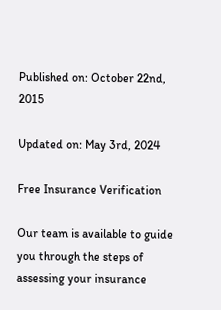Published on: October 22nd, 2015

Updated on: May 3rd, 2024

Free Insurance Verification

Our team is available to guide you through the steps of assessing your insurance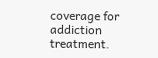coverage for addiction treatment.